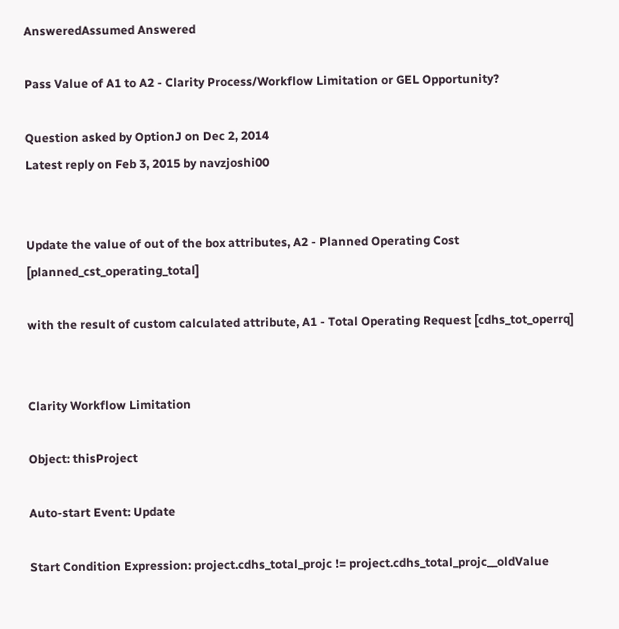AnsweredAssumed Answered

Pass Value of A1 to A2 - Clarity Process/Workflow Limitation or GEL Opportunity?

Question asked by OptionJ on Dec 2, 2014
Latest reply on Feb 3, 2015 by navzjoshi00


Update the value of out of the box attributes, A2 - Planned Operating Cost [planned_cst_operating_total]

with the result of custom calculated attribute, A1 - Total Operating Request [cdhs_tot_operrq]


Clarity Workflow Limitation

Object: thisProject

Auto-start Event: Update

Start Condition Expression: project.cdhs_total_projc != project.cdhs_total_projc__oldValue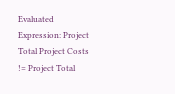Evaluated Expression: Project Total Project Costs != Project Total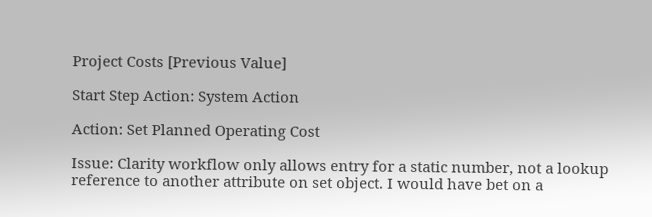Project Costs [Previous Value]

Start Step Action: System Action

Action: Set Planned Operating Cost

Issue: Clarity workflow only allows entry for a static number, not a lookup reference to another attribute on set object. I would have bet on a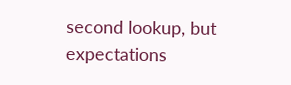second lookup, but expectations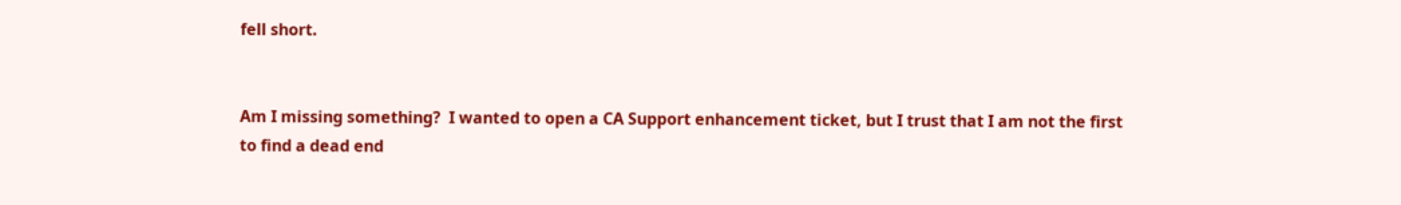fell short.


Am I missing something?  I wanted to open a CA Support enhancement ticket, but I trust that I am not the first to find a dead end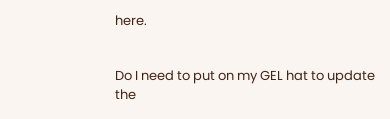here.


Do I need to put on my GEL hat to update the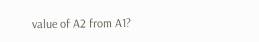value of A2 from A1?